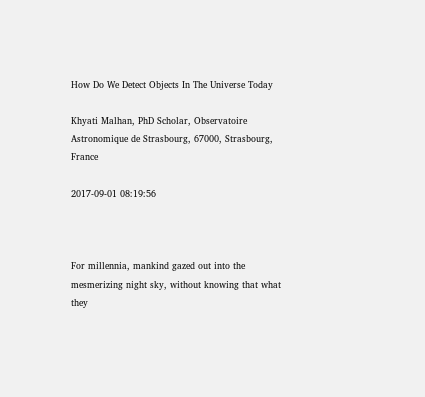How Do We Detect Objects In The Universe Today

Khyati Malhan, PhD Scholar, Observatoire Astronomique de Strasbourg, 67000, Strasbourg, France

2017-09-01 08:19:56



For millennia, mankind gazed out into the mesmerizing night sky, without knowing that what they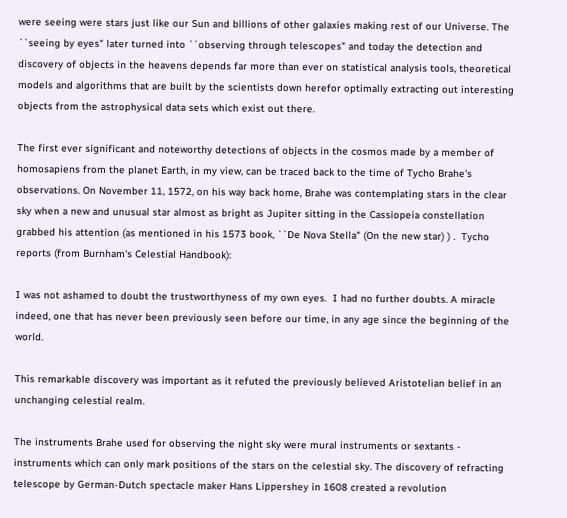were seeing were stars just like our Sun and billions of other galaxies making rest of our Universe. The ``seeing by eyes" later turned into ``observing through telescopes" and today the detection and discovery of objects in the heavens depends far more than ever on statistical analysis tools, theoretical models and algorithms that are built by the scientists down herefor optimally extracting out interesting objects from the astrophysical data sets which exist out there.

The first ever significant and noteworthy detections of objects in the cosmos made by a member of homosapiens from the planet Earth, in my view, can be traced back to the time of Tycho Brahe's observations. On November 11, 1572, on his way back home, Brahe was contemplating stars in the clear sky when a new and unusual star almost as bright as Jupiter sitting in the Cassiopeia constellation grabbed his attention (as mentioned in his 1573 book, ``De Nova Stella" (On the new star) ) .  Tycho reports (from Burnham's Celestial Handbook):

I was not ashamed to doubt the trustworthyness of my own eyes.  I had no further doubts. A miracle indeed, one that has never been previously seen before our time, in any age since the beginning of the world.

This remarkable discovery was important as it refuted the previously believed Aristotelian belief in an unchanging celestial realm.

The instruments Brahe used for observing the night sky were mural instruments or sextants - instruments which can only mark positions of the stars on the celestial sky. The discovery of refracting telescope by German-Dutch spectacle maker Hans Lippershey in 1608 created a revolution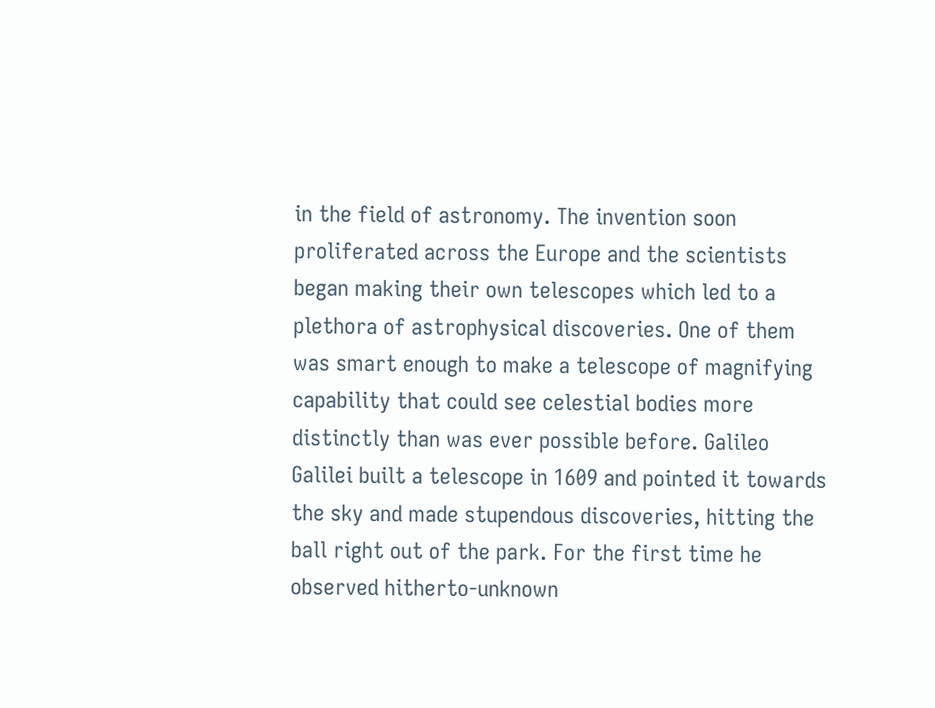in the field of astronomy. The invention soon proliferated across the Europe and the scientists began making their own telescopes which led to a plethora of astrophysical discoveries. One of them was smart enough to make a telescope of magnifying capability that could see celestial bodies more distinctly than was ever possible before. Galileo Galilei built a telescope in 1609 and pointed it towards the sky and made stupendous discoveries, hitting the ball right out of the park. For the first time he observed hitherto-unknown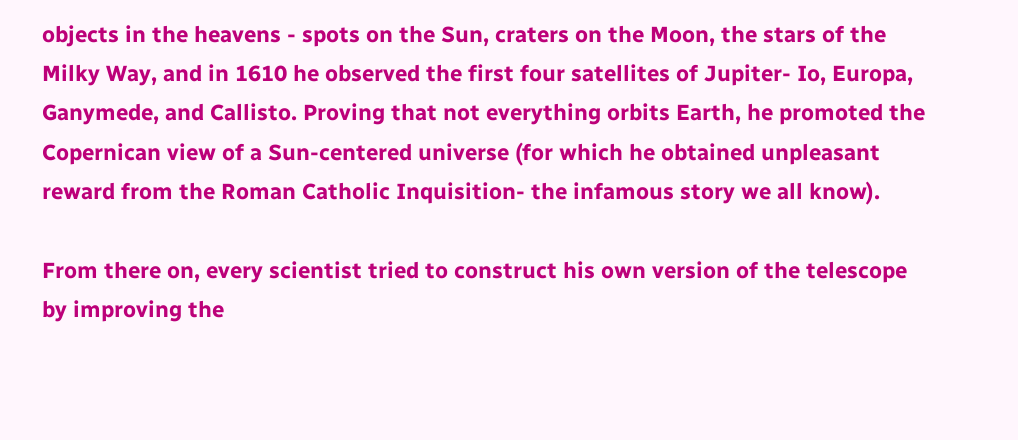objects in the heavens - spots on the Sun, craters on the Moon, the stars of the Milky Way, and in 1610 he observed the first four satellites of Jupiter- Io, Europa, Ganymede, and Callisto. Proving that not everything orbits Earth, he promoted the Copernican view of a Sun-centered universe (for which he obtained unpleasant reward from the Roman Catholic Inquisition- the infamous story we all know).

From there on, every scientist tried to construct his own version of the telescope by improving the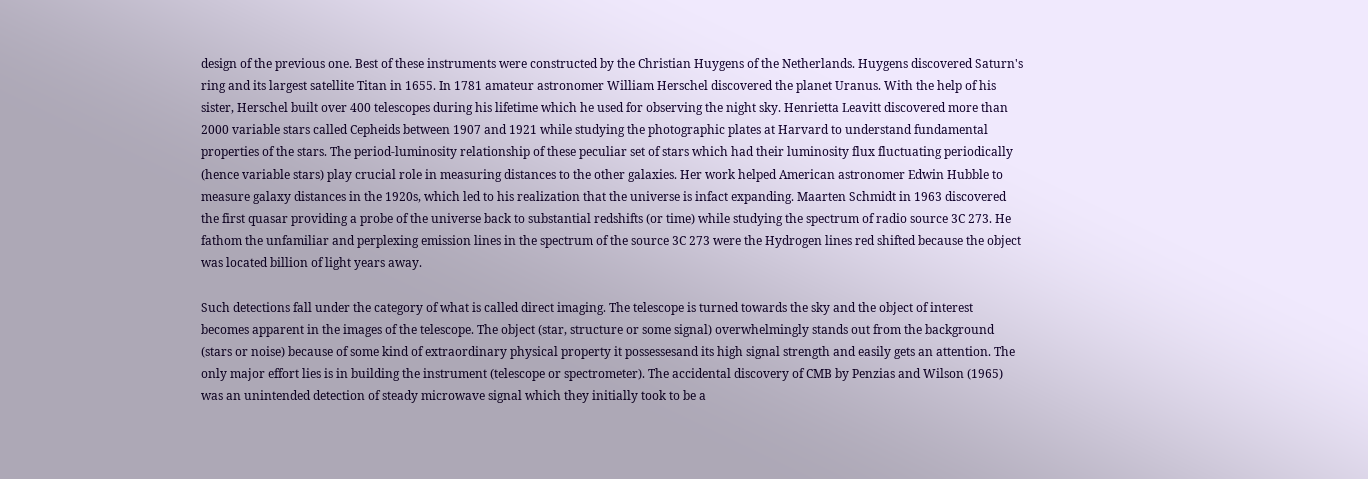design of the previous one. Best of these instruments were constructed by the Christian Huygens of the Netherlands. Huygens discovered Saturn's ring and its largest satellite Titan in 1655. In 1781 amateur astronomer William Herschel discovered the planet Uranus. With the help of his sister, Herschel built over 400 telescopes during his lifetime which he used for observing the night sky. Henrietta Leavitt discovered more than 2000 variable stars called Cepheids between 1907 and 1921 while studying the photographic plates at Harvard to understand fundamental properties of the stars. The period-luminosity relationship of these peculiar set of stars which had their luminosity flux fluctuating periodically (hence variable stars) play crucial role in measuring distances to the other galaxies. Her work helped American astronomer Edwin Hubble to measure galaxy distances in the 1920s, which led to his realization that the universe is infact expanding. Maarten Schmidt in 1963 discovered the first quasar providing a probe of the universe back to substantial redshifts (or time) while studying the spectrum of radio source 3C 273. He fathom the unfamiliar and perplexing emission lines in the spectrum of the source 3C 273 were the Hydrogen lines red shifted because the object was located billion of light years away.

Such detections fall under the category of what is called direct imaging. The telescope is turned towards the sky and the object of interest becomes apparent in the images of the telescope. The object (star, structure or some signal) overwhelmingly stands out from the background (stars or noise) because of some kind of extraordinary physical property it possessesand its high signal strength and easily gets an attention. The only major effort lies is in building the instrument (telescope or spectrometer). The accidental discovery of CMB by Penzias and Wilson (1965) was an unintended detection of steady microwave signal which they initially took to be a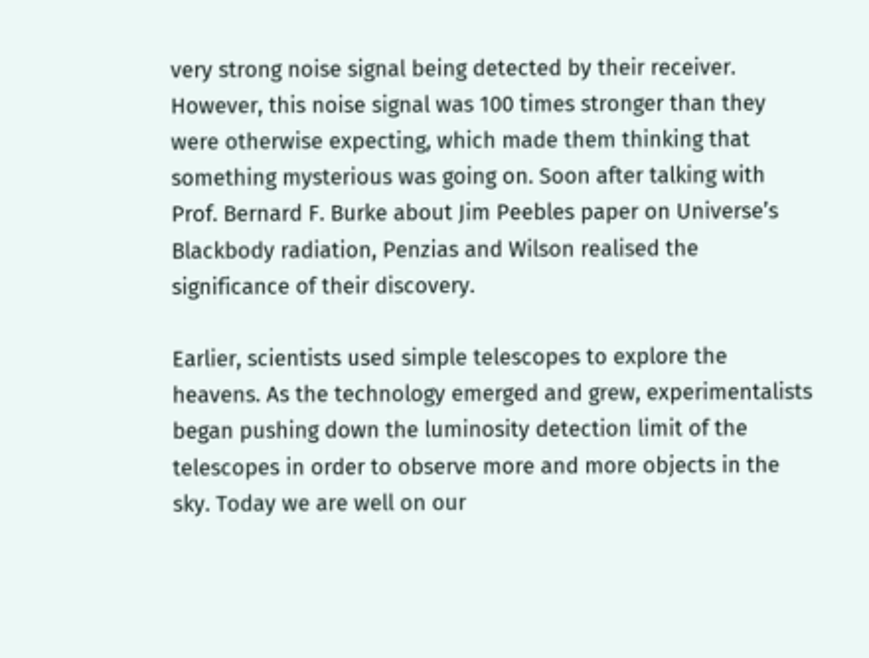very strong noise signal being detected by their receiver. However, this noise signal was 100 times stronger than they were otherwise expecting, which made them thinking that something mysterious was going on. Soon after talking with Prof. Bernard F. Burke about Jim Peebles paper on Universe’s Blackbody radiation, Penzias and Wilson realised the significance of their discovery.

Earlier, scientists used simple telescopes to explore the heavens. As the technology emerged and grew, experimentalists began pushing down the luminosity detection limit of the telescopes in order to observe more and more objects in the sky. Today we are well on our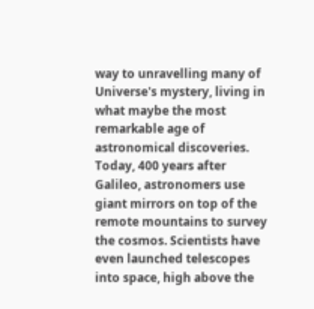way to unravelling many of Universe's mystery, living in what maybe the most remarkable age of astronomical discoveries. Today, 400 years after Galileo, astronomers use giant mirrors on top of the remote mountains to survey the cosmos. Scientists have even launched telescopes into space, high above the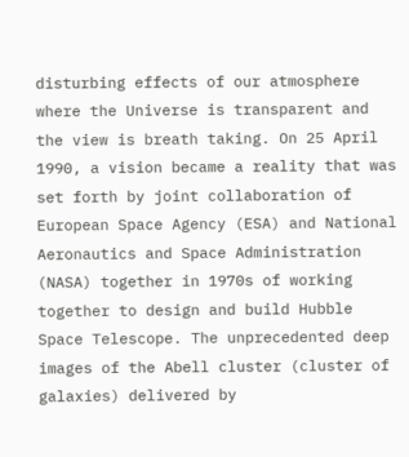disturbing effects of our atmosphere where the Universe is transparent and the view is breath taking. On 25 April 1990, a vision became a reality that was set forth by joint collaboration of European Space Agency (ESA) and National Aeronautics and Space Administration (NASA) together in 1970s of working together to design and build Hubble Space Telescope. The unprecedented deep images of the Abell cluster (cluster of galaxies) delivered by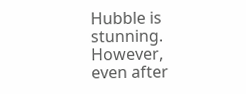Hubble is stunning. However, even after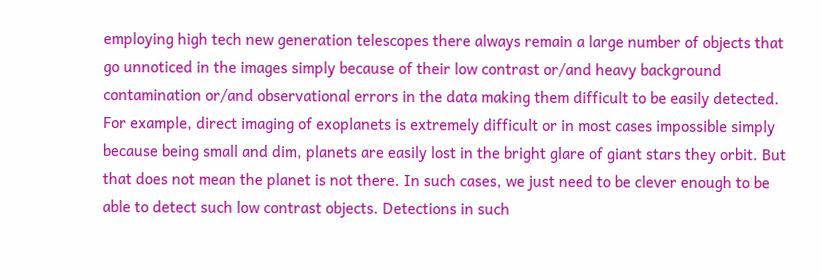employing high tech new generation telescopes there always remain a large number of objects that go unnoticed in the images simply because of their low contrast or/and heavy background contamination or/and observational errors in the data making them difficult to be easily detected. For example, direct imaging of exoplanets is extremely difficult or in most cases impossible simply because being small and dim, planets are easily lost in the bright glare of giant stars they orbit. But that does not mean the planet is not there. In such cases, we just need to be clever enough to be able to detect such low contrast objects. Detections in such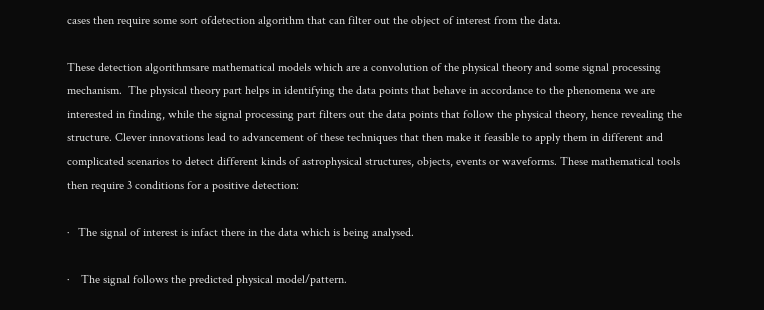cases then require some sort ofdetection algorithm that can filter out the object of interest from the data.

These detection algorithmsare mathematical models which are a convolution of the physical theory and some signal processing mechanism.  The physical theory part helps in identifying the data points that behave in accordance to the phenomena we are interested in finding, while the signal processing part filters out the data points that follow the physical theory, hence revealing the structure. Clever innovations lead to advancement of these techniques that then make it feasible to apply them in different and complicated scenarios to detect different kinds of astrophysical structures, objects, events or waveforms. These mathematical tools then require 3 conditions for a positive detection:

·   The signal of interest is infact there in the data which is being analysed.

·    The signal follows the predicted physical model/pattern.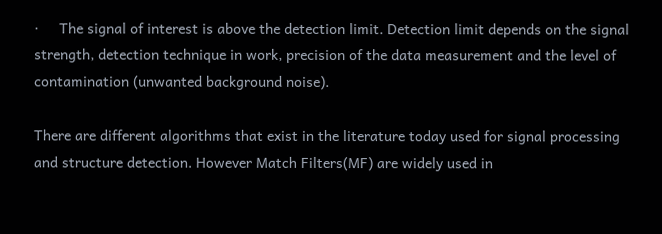·     The signal of interest is above the detection limit. Detection limit depends on the signal strength, detection technique in work, precision of the data measurement and the level of contamination (unwanted background noise).

There are different algorithms that exist in the literature today used for signal processing and structure detection. However Match Filters(MF) are widely used in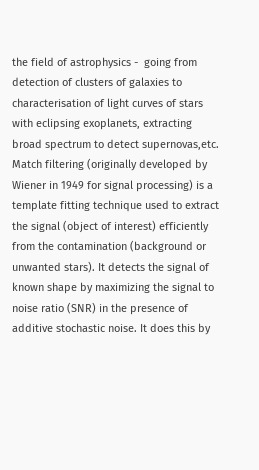the field of astrophysics -  going from detection of clusters of galaxies to characterisation of light curves of stars with eclipsing exoplanets, extracting broad spectrum to detect supernovas,etc. Match filtering (originally developed by Wiener in 1949 for signal processing) is a template fitting technique used to extract the signal (object of interest) efficiently from the contamination (background or unwanted stars). It detects the signal of known shape by maximizing the signal to noise ratio (SNR) in the presence of additive stochastic noise. It does this by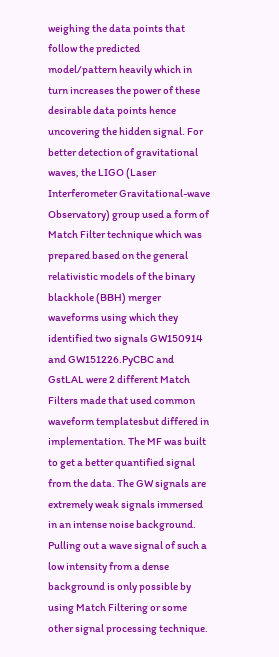weighing the data points that follow the predicted model/pattern heavily which in turn increases the power of these desirable data points hence uncovering the hidden signal. For better detection of gravitational waves, the LIGO (Laser Interferometer Gravitational-wave Observatory) group used a form of Match Filter technique which was prepared based on the general relativistic models of the binary blackhole (BBH) merger waveforms using which they identified two signals GW150914 and GW151226.PyCBC and GstLAL were 2 different Match Filters made that used common waveform templatesbut differed in implementation. The MF was built to get a better quantified signal from the data. The GW signals are extremely weak signals immersed in an intense noise background. Pulling out a wave signal of such a low intensity from a dense background is only possible by using Match Filtering or some other signal processing technique.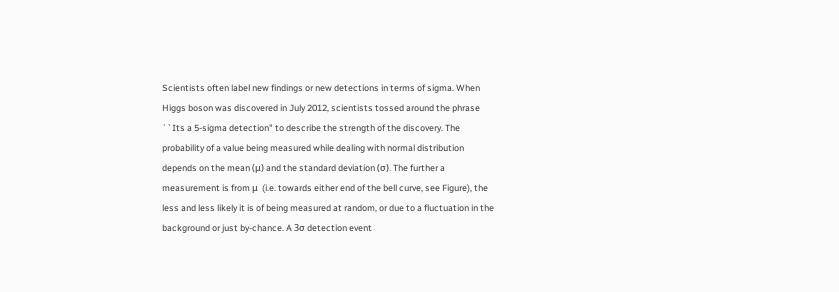Scientists often label new findings or new detections in terms of sigma. When Higgs boson was discovered in July 2012, scientists tossed around the phrase ``Its a 5-sigma detection" to describe the strength of the discovery. The probability of a value being measured while dealing with normal distribution depends on the mean (μ) and the standard deviation (σ). The further a measurement is from μ  (i.e. towards either end of the bell curve, see Figure), the less and less likely it is of being measured at random, or due to a fluctuation in the background or just by-chance. A 3σ detection event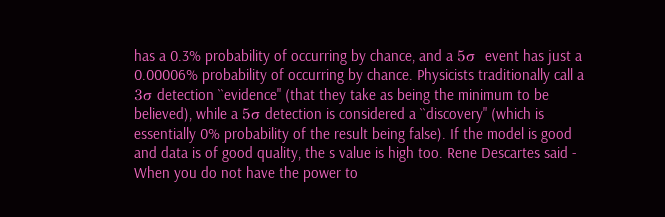has a 0.3% probability of occurring by chance, and a 5σ  event has just a 0.00006% probability of occurring by chance. Physicists traditionally call a 3σ detection ``evidence" (that they take as being the minimum to be believed), while a 5σ detection is considered a ``discovery" (which is essentially 0% probability of the result being false). If the model is good and data is of good quality, the s value is high too. Rene Descartes said - When you do not have the power to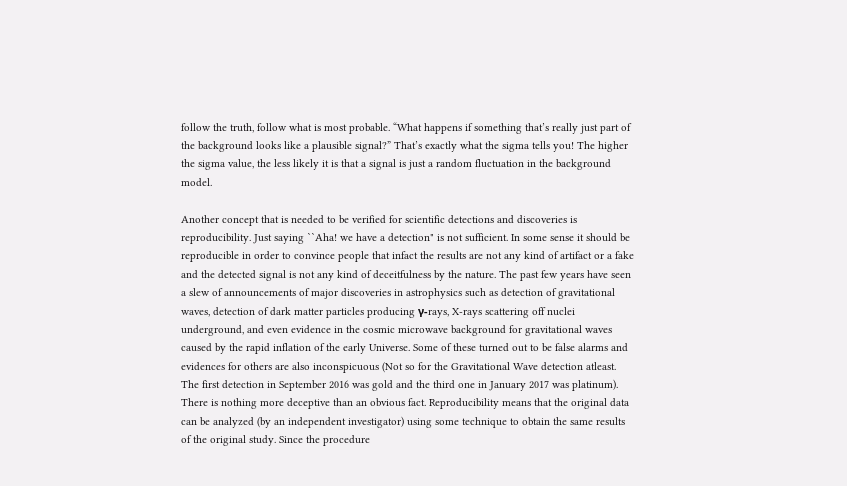follow the truth, follow what is most probable. “What happens if something that’s really just part of the background looks like a plausible signal?” That’s exactly what the sigma tells you! The higher the sigma value, the less likely it is that a signal is just a random fluctuation in the background model.

Another concept that is needed to be verified for scientific detections and discoveries is reproducibility. Just saying ``Aha! we have a detection" is not sufficient. In some sense it should be reproducible in order to convince people that infact the results are not any kind of artifact or a fake and the detected signal is not any kind of deceitfulness by the nature. The past few years have seen a slew of announcements of major discoveries in astrophysics such as detection of gravitational waves, detection of dark matter particles producing γ-rays, X-rays scattering off nuclei underground, and even evidence in the cosmic microwave background for gravitational waves caused by the rapid inflation of the early Universe. Some of these turned out to be false alarms and evidences for others are also inconspicuous (Not so for the Gravitational Wave detection atleast. The first detection in September 2016 was gold and the third one in January 2017 was platinum). There is nothing more deceptive than an obvious fact. Reproducibility means that the original data can be analyzed (by an independent investigator) using some technique to obtain the same results of the original study. Since the procedure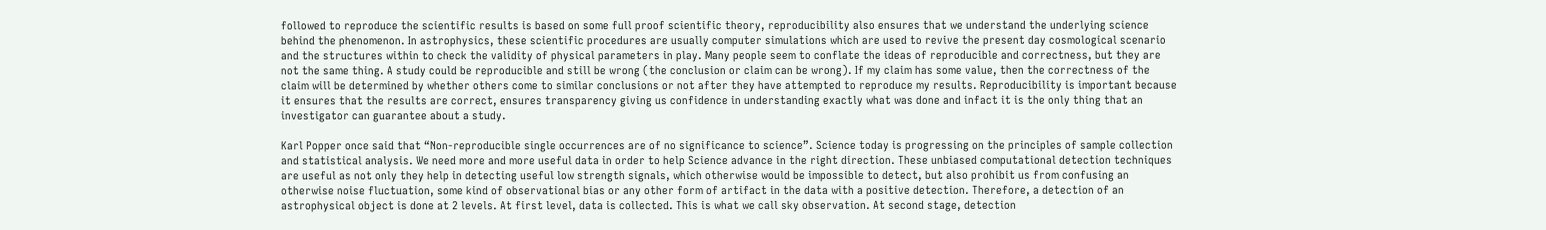followed to reproduce the scientific results is based on some full proof scientific theory, reproducibility also ensures that we understand the underlying science behind the phenomenon. In astrophysics, these scientific procedures are usually computer simulations which are used to revive the present day cosmological scenario and the structures within to check the validity of physical parameters in play. Many people seem to conflate the ideas of reproducible and correctness, but they are not the same thing. A study could be reproducible and still be wrong (the conclusion or claim can be wrong). If my claim has some value, then the correctness of the claim will be determined by whether others come to similar conclusions or not after they have attempted to reproduce my results. Reproducibility is important because it ensures that the results are correct, ensures transparency giving us confidence in understanding exactly what was done and infact it is the only thing that an investigator can guarantee about a study.

Karl Popper once said that “Non-reproducible single occurrences are of no significance to science”. Science today is progressing on the principles of sample collection and statistical analysis. We need more and more useful data in order to help Science advance in the right direction. These unbiased computational detection techniques are useful as not only they help in detecting useful low strength signals, which otherwise would be impossible to detect, but also prohibit us from confusing an otherwise noise fluctuation, some kind of observational bias or any other form of artifact in the data with a positive detection. Therefore, a detection of an astrophysical object is done at 2 levels. At first level, data is collected. This is what we call sky observation. At second stage, detection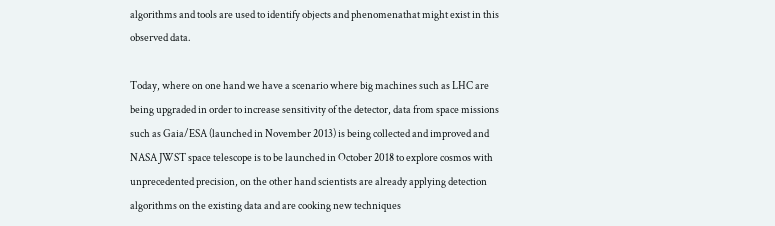algorithms and tools are used to identify objects and phenomenathat might exist in this observed data.

Today, where on one hand we have a scenario where big machines such as LHC are being upgraded in order to increase sensitivity of the detector, data from space missions such as Gaia/ESA (launched in November 2013) is being collected and improved and NASA JWST space telescope is to be launched in October 2018 to explore cosmos with unprecedented precision, on the other hand scientists are already applying detection algorithms on the existing data and are cooking new techniques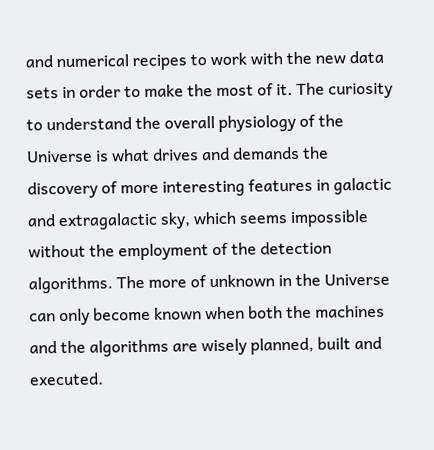and numerical recipes to work with the new data sets in order to make the most of it. The curiosity to understand the overall physiology of the Universe is what drives and demands the discovery of more interesting features in galactic and extragalactic sky, which seems impossible without the employment of the detection algorithms. The more of unknown in the Universe can only become known when both the machines and the algorithms are wisely planned, built and executed.